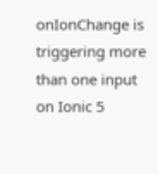onIonChange is triggering more than one input on Ionic 5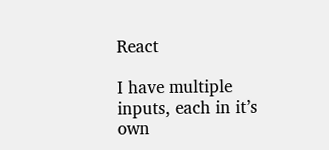React

I have multiple inputs, each in it’s own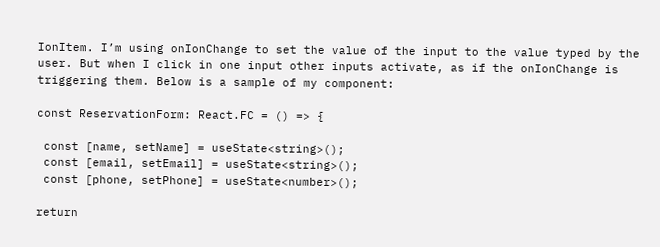IonItem. I’m using onIonChange to set the value of the input to the value typed by the user. But when I click in one input other inputs activate, as if the onIonChange is triggering them. Below is a sample of my component:

const ReservationForm: React.FC = () => {

 const [name, setName] = useState<string>();
 const [email, setEmail] = useState<string>();
 const [phone, setPhone] = useState<number>();

return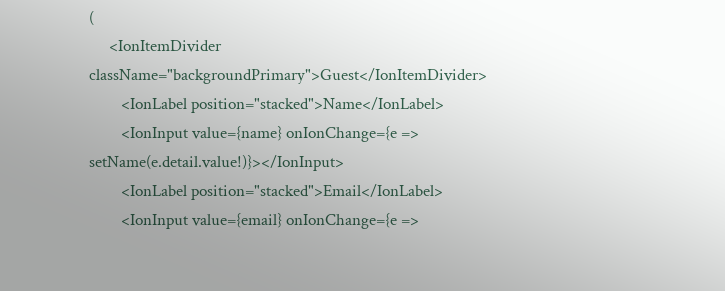(
     <IonItemDivider className="backgroundPrimary">Guest</IonItemDivider>
        <IonLabel position="stacked">Name</IonLabel>
        <IonInput value={name} onIonChange={e => setName(e.detail.value!)}></IonInput>
        <IonLabel position="stacked">Email</IonLabel>
        <IonInput value={email} onIonChange={e =>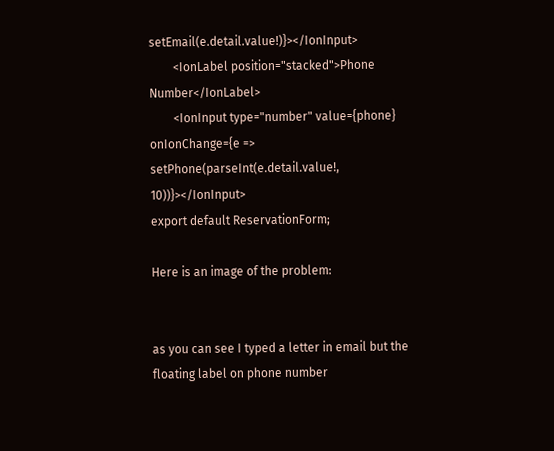setEmail(e.detail.value!)}></IonInput>
        <IonLabel position="stacked">Phone Number</IonLabel>
        <IonInput type="number" value={phone} onIonChange={e => setPhone(parseInt(e.detail.value!, 10))}></IonInput>
export default ReservationForm;

Here is an image of the problem:


as you can see I typed a letter in email but the floating label on phone number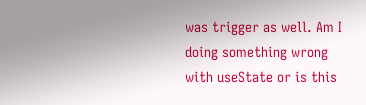was trigger as well. Am I doing something wrong with useState or is this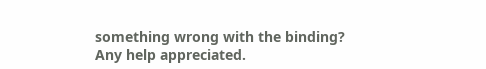something wrong with the binding?
Any help appreciated.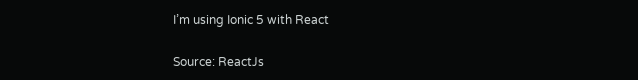I’m using Ionic 5 with React

Source: ReactJs